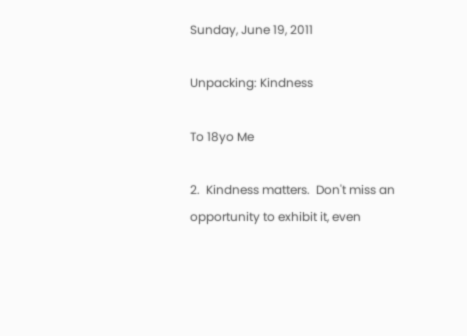Sunday, June 19, 2011

Unpacking: Kindness

To 18yo Me

2.  Kindness matters.  Don't miss an opportunity to exhibit it, even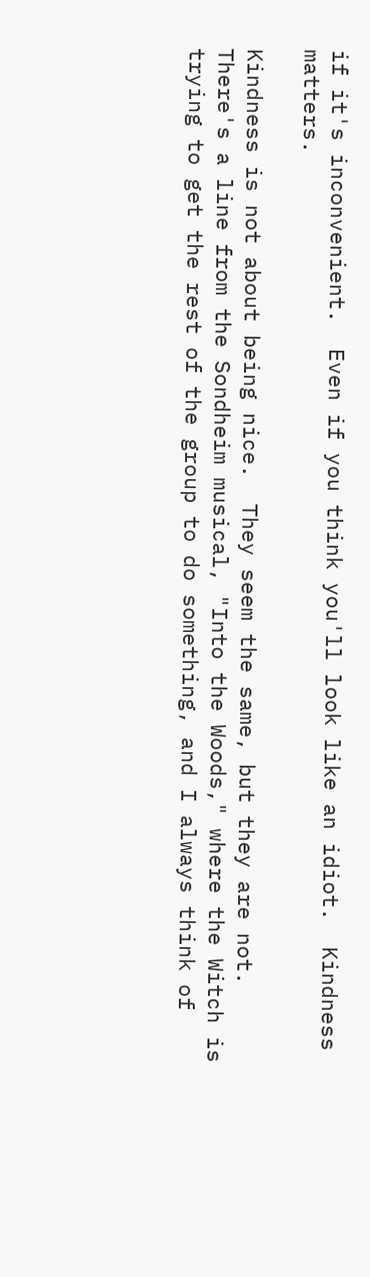if it's inconvenient.  Even if you think you'll look like an idiot.  Kindness matters.

Kindness is not about being nice.  They seem the same, but they are not.  There's a line from the Sondheim musical, "Into the Woods," where the Witch is trying to get the rest of the group to do something, and I always think of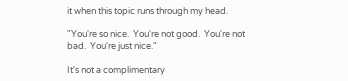it when this topic runs through my head.

"You're so nice.  You're not good.  You're not bad.  You're just nice."

It's not a complimentary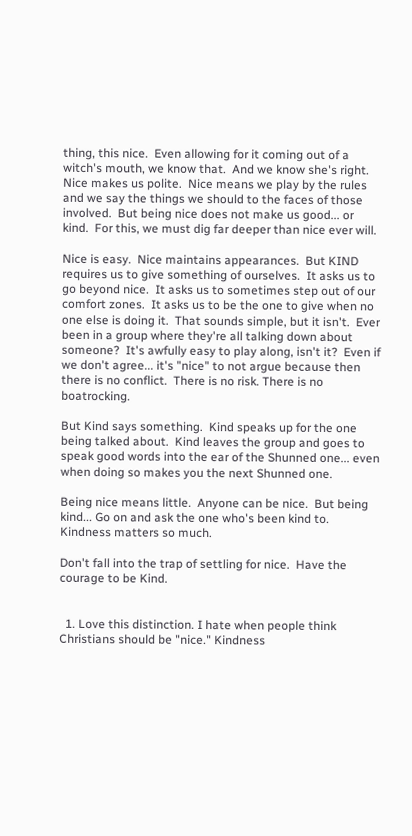thing, this nice.  Even allowing for it coming out of a witch's mouth, we know that.  And we know she's right.  Nice makes us polite.  Nice means we play by the rules and we say the things we should to the faces of those involved.  But being nice does not make us good... or kind.  For this, we must dig far deeper than nice ever will.

Nice is easy.  Nice maintains appearances.  But KIND requires us to give something of ourselves.  It asks us to go beyond nice.  It asks us to sometimes step out of our comfort zones.  It asks us to be the one to give when no one else is doing it.  That sounds simple, but it isn't.  Ever been in a group where they're all talking down about someone?  It's awfully easy to play along, isn't it?  Even if we don't agree... it's "nice" to not argue because then there is no conflict.  There is no risk. There is no boatrocking.

But Kind says something.  Kind speaks up for the one being talked about.  Kind leaves the group and goes to speak good words into the ear of the Shunned one... even when doing so makes you the next Shunned one.

Being nice means little.  Anyone can be nice.  But being kind... Go on and ask the one who's been kind to.  Kindness matters so much.

Don't fall into the trap of settling for nice.  Have the courage to be Kind.


  1. Love this distinction. I hate when people think Christians should be "nice." Kindness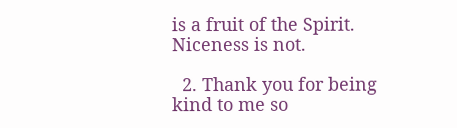is a fruit of the Spirit. Niceness is not.

  2. Thank you for being kind to me so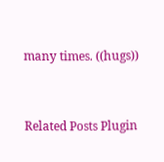many times. ((hugs))


Related Posts Plugin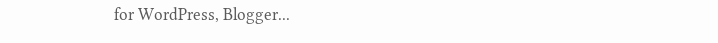for WordPress, Blogger...